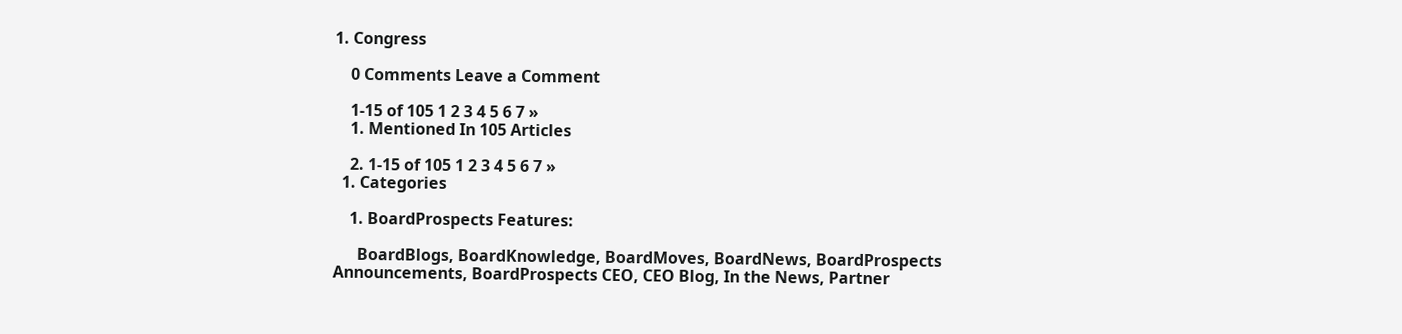1. Congress

    0 Comments Leave a Comment

    1-15 of 105 1 2 3 4 5 6 7 »
    1. Mentioned In 105 Articles

    2. 1-15 of 105 1 2 3 4 5 6 7 »
  1. Categories

    1. BoardProspects Features:

      BoardBlogs, BoardKnowledge, BoardMoves, BoardNews, BoardProspects Announcements, BoardProspects CEO, CEO Blog, In the News, Partner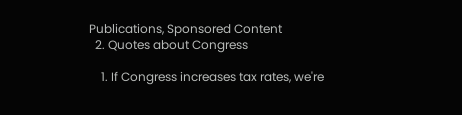Publications, Sponsored Content
  2. Quotes about Congress

    1. If Congress increases tax rates, we're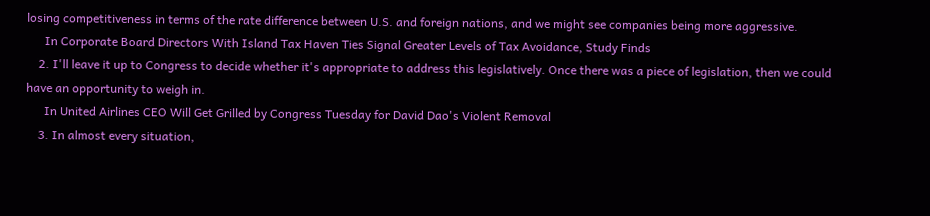losing competitiveness in terms of the rate difference between U.S. and foreign nations, and we might see companies being more aggressive.
      In Corporate Board Directors With Island Tax Haven Ties Signal Greater Levels of Tax Avoidance, Study Finds
    2. I'll leave it up to Congress to decide whether it's appropriate to address this legislatively. Once there was a piece of legislation, then we could have an opportunity to weigh in.
      In United Airlines CEO Will Get Grilled by Congress Tuesday for David Dao's Violent Removal
    3. In almost every situation,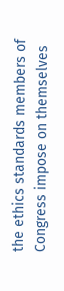the ethics standards members of Congress impose on themselves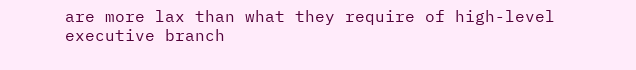are more lax than what they require of high-level executive branch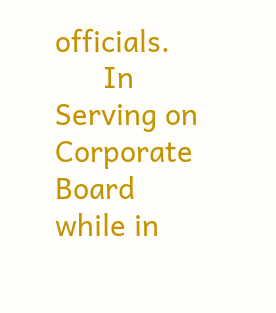officials.
      In Serving on Corporate Board while in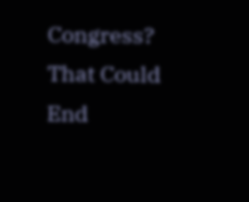Congress? That Could End